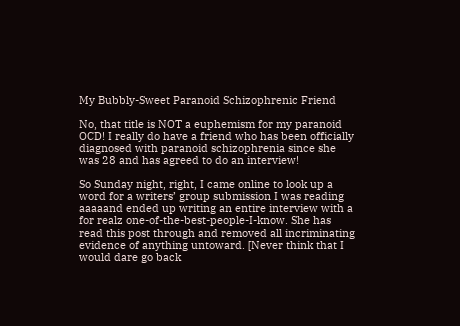My Bubbly-Sweet Paranoid Schizophrenic Friend

No, that title is NOT a euphemism for my paranoid OCD! I really do have a friend who has been officially diagnosed with paranoid schizophrenia since she was 28 and has agreed to do an interview!

So Sunday night, right, I came online to look up a word for a writers’ group submission I was reading aaaaand ended up writing an entire interview with a for realz one-of-the-best-people-I-know. She has read this post through and removed all incriminating evidence of anything untoward. [Never think that I would dare go back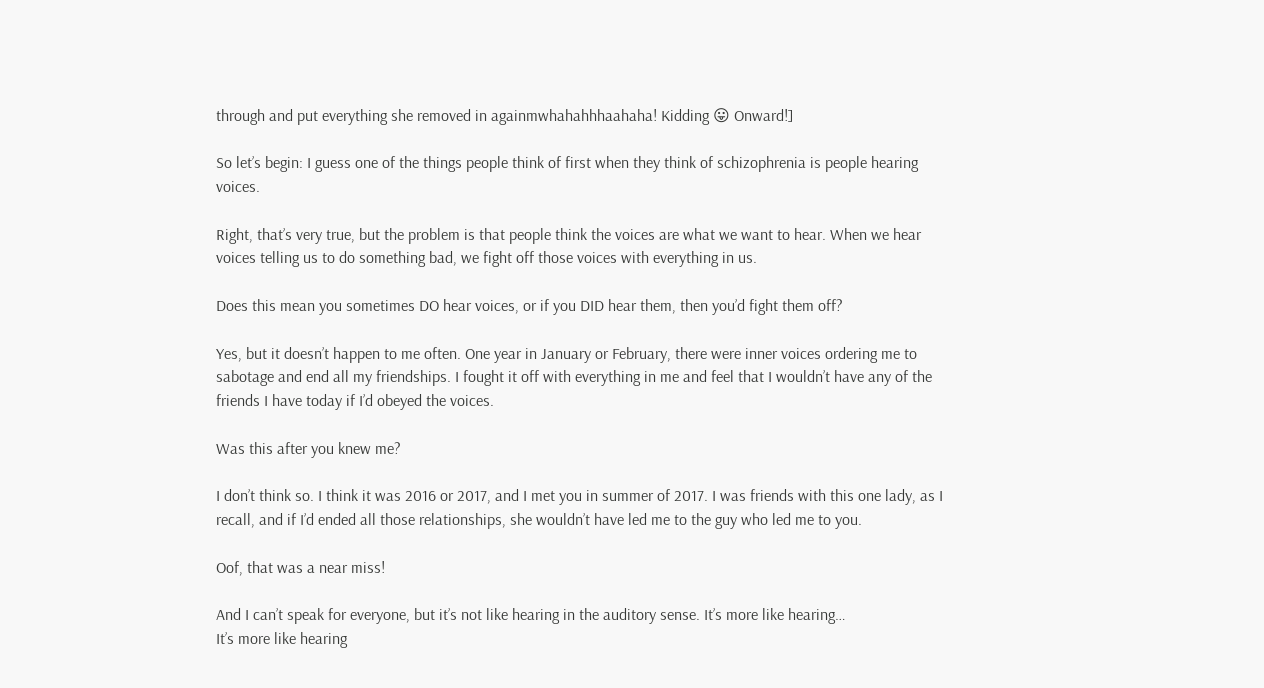through and put everything she removed in againmwhahahhhaahaha! Kidding 😛 Onward!]

So let’s begin: I guess one of the things people think of first when they think of schizophrenia is people hearing voices.

Right, that’s very true, but the problem is that people think the voices are what we want to hear. When we hear voices telling us to do something bad, we fight off those voices with everything in us.

Does this mean you sometimes DO hear voices, or if you DID hear them, then you’d fight them off?

Yes, but it doesn’t happen to me often. One year in January or February, there were inner voices ordering me to sabotage and end all my friendships. I fought it off with everything in me and feel that I wouldn’t have any of the friends I have today if I’d obeyed the voices.

Was this after you knew me?

I don’t think so. I think it was 2016 or 2017, and I met you in summer of 2017. I was friends with this one lady, as I recall, and if I’d ended all those relationships, she wouldn’t have led me to the guy who led me to you.

Oof, that was a near miss!

And I can’t speak for everyone, but it’s not like hearing in the auditory sense. It’s more like hearing…
It’s more like hearing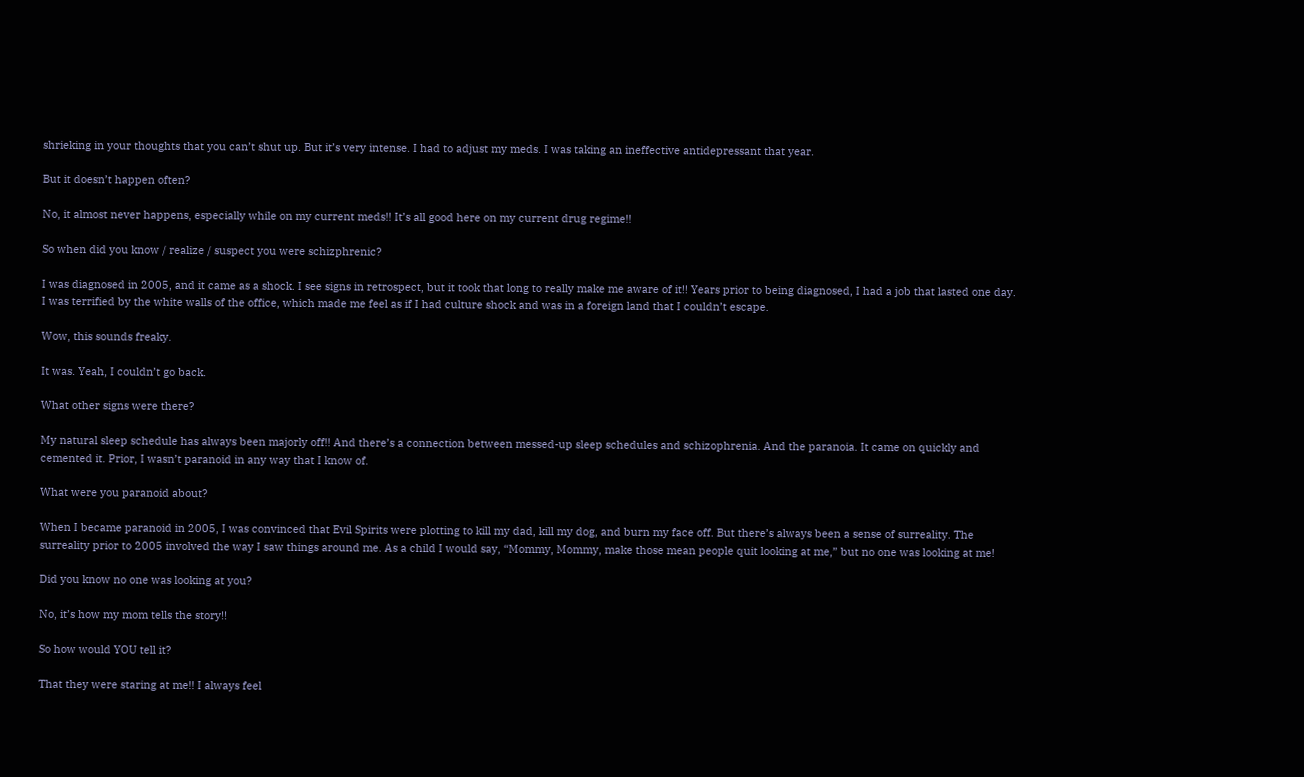shrieking in your thoughts that you can’t shut up. But it’s very intense. I had to adjust my meds. I was taking an ineffective antidepressant that year.

But it doesn’t happen often?

No, it almost never happens, especially while on my current meds!! It’s all good here on my current drug regime!!

So when did you know / realize / suspect you were schizphrenic?

I was diagnosed in 2005, and it came as a shock. I see signs in retrospect, but it took that long to really make me aware of it!! Years prior to being diagnosed, I had a job that lasted one day. I was terrified by the white walls of the office, which made me feel as if I had culture shock and was in a foreign land that I couldn’t escape.

Wow, this sounds freaky.

It was. Yeah, I couldn’t go back.

What other signs were there?

My natural sleep schedule has always been majorly off!! And there’s a connection between messed-up sleep schedules and schizophrenia. And the paranoia. It came on quickly and cemented it. Prior, I wasn’t paranoid in any way that I know of.

What were you paranoid about?

When I became paranoid in 2005, I was convinced that Evil Spirits were plotting to kill my dad, kill my dog, and burn my face off. But there’s always been a sense of surreality. The surreality prior to 2005 involved the way I saw things around me. As a child I would say, “Mommy, Mommy, make those mean people quit looking at me,” but no one was looking at me!

Did you know no one was looking at you?

No, it’s how my mom tells the story!!

So how would YOU tell it?

That they were staring at me!! I always feel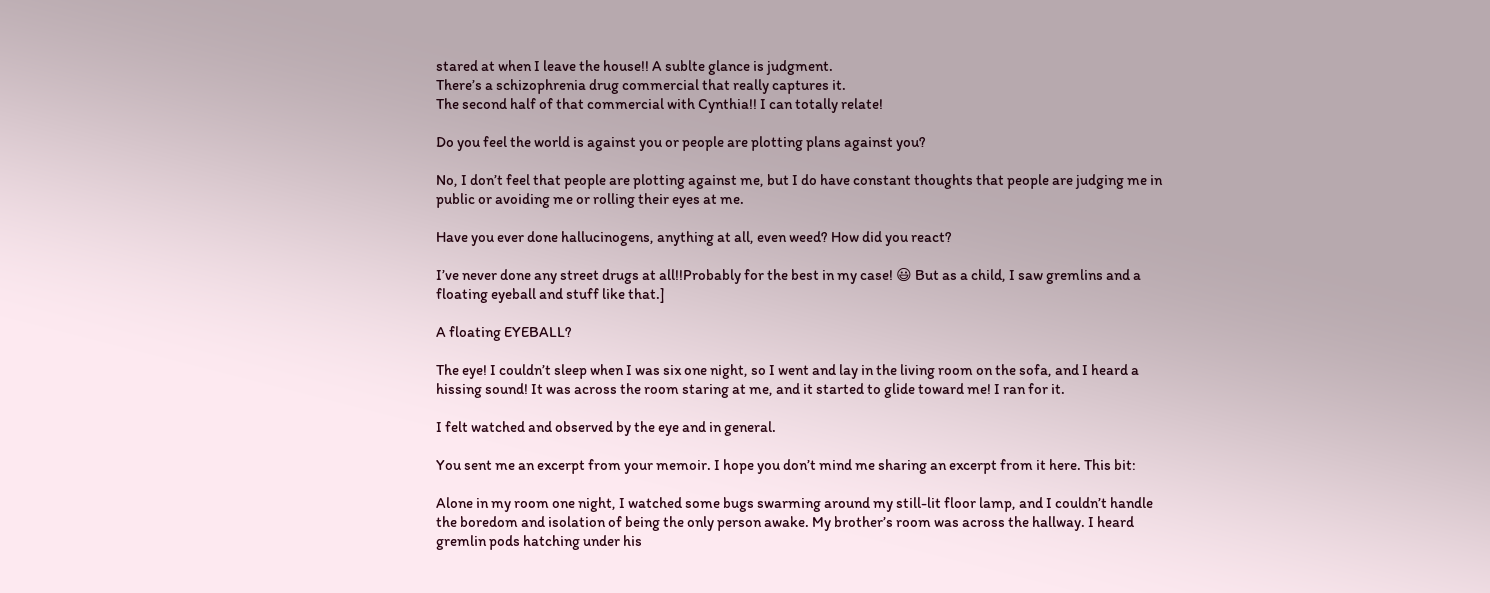stared at when I leave the house!! A sublte glance is judgment.
There’s a schizophrenia drug commercial that really captures it.
The second half of that commercial with Cynthia!! I can totally relate!

Do you feel the world is against you or people are plotting plans against you?

No, I don’t feel that people are plotting against me, but I do have constant thoughts that people are judging me in public or avoiding me or rolling their eyes at me.

Have you ever done hallucinogens, anything at all, even weed? How did you react?

I’ve never done any street drugs at all!!Probably for the best in my case! 😃 But as a child, I saw gremlins and a floating eyeball and stuff like that.]

A floating EYEBALL?

The eye! I couldn’t sleep when I was six one night, so I went and lay in the living room on the sofa, and I heard a hissing sound! It was across the room staring at me, and it started to glide toward me! I ran for it.

I felt watched and observed by the eye and in general.

You sent me an excerpt from your memoir. I hope you don’t mind me sharing an excerpt from it here. This bit:

Alone in my room one night, I watched some bugs swarming around my still-lit floor lamp, and I couldn’t handle the boredom and isolation of being the only person awake. My brother’s room was across the hallway. I heard gremlin pods hatching under his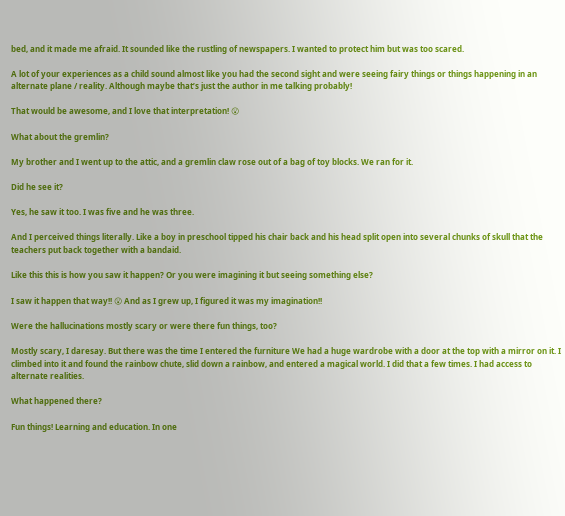bed, and it made me afraid. It sounded like the rustling of newspapers. I wanted to protect him but was too scared.

A lot of your experiences as a child sound almost like you had the second sight and were seeing fairy things or things happening in an alternate plane / reality. Although maybe that’s just the author in me talking probably!

That would be awesome, and I love that interpretation! 😮

What about the gremlin?

My brother and I went up to the attic, and a gremlin claw rose out of a bag of toy blocks. We ran for it.

Did he see it?

Yes, he saw it too. I was five and he was three.

And I perceived things literally. Like a boy in preschool tipped his chair back and his head split open into several chunks of skull that the teachers put back together with a bandaid.

Like this this is how you saw it happen? Or you were imagining it but seeing something else?

I saw it happen that way!! 😮 And as I grew up, I figured it was my imagination!!

Were the hallucinations mostly scary or were there fun things, too?

Mostly scary, I daresay. But there was the time I entered the furniture We had a huge wardrobe with a door at the top with a mirror on it. I climbed into it and found the rainbow chute, slid down a rainbow, and entered a magical world. I did that a few times. I had access to alternate realities.

What happened there?

Fun things! Learning and education. In one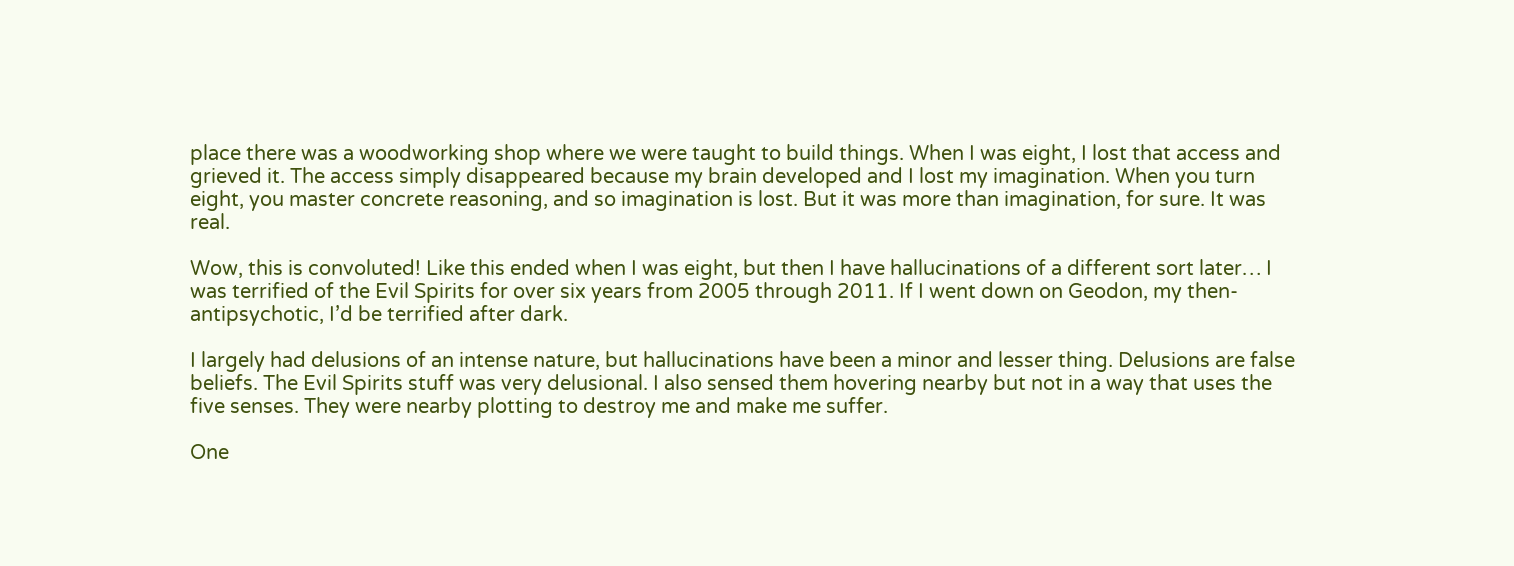place there was a woodworking shop where we were taught to build things. When I was eight, I lost that access and grieved it. The access simply disappeared because my brain developed and I lost my imagination. When you turn eight, you master concrete reasoning, and so imagination is lost. But it was more than imagination, for sure. It was real.

Wow, this is convoluted! Like this ended when I was eight, but then I have hallucinations of a different sort later… I was terrified of the Evil Spirits for over six years from 2005 through 2011. If I went down on Geodon, my then-antipsychotic, I’d be terrified after dark.

I largely had delusions of an intense nature, but hallucinations have been a minor and lesser thing. Delusions are false beliefs. The Evil Spirits stuff was very delusional. I also sensed them hovering nearby but not in a way that uses the five senses. They were nearby plotting to destroy me and make me suffer.

One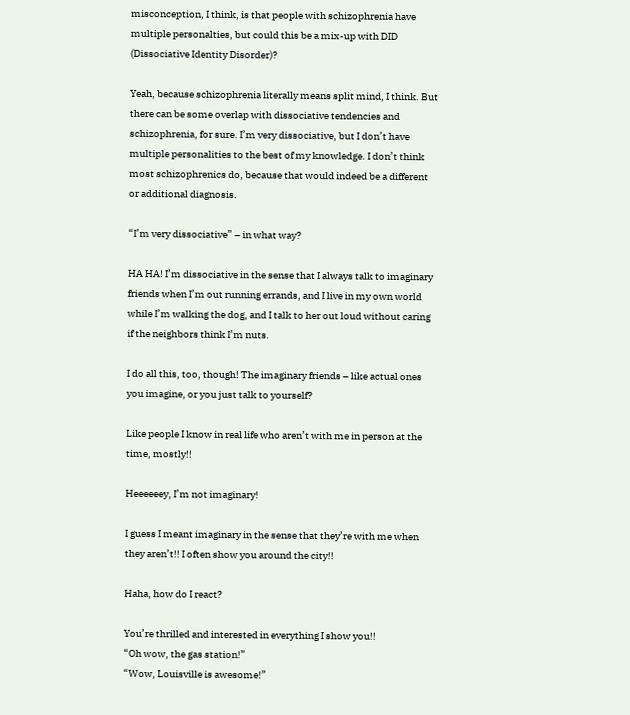misconception, I think, is that people with schizophrenia have multiple personalties, but could this be a mix-up with DID (Dissociative Identity Disorder)?

Yeah, because schizophrenia literally means split mind, I think. But there can be some overlap with dissociative tendencies and schizophrenia, for sure. I’m very dissociative, but I don’t have multiple personalities to the best of my knowledge. I don’t think most schizophrenics do, because that would indeed be a different or additional diagnosis.

“I’m very dissociative” – in what way?

HA HA! I’m dissociative in the sense that I always talk to imaginary friends when I’m out running errands, and I live in my own world while I’m walking the dog, and I talk to her out loud without caring if the neighbors think I’m nuts.

I do all this, too, though! The imaginary friends – like actual ones you imagine, or you just talk to yourself?

Like people I know in real life who aren’t with me in person at the time, mostly!!

Heeeeeey, I’m not imaginary!

I guess I meant imaginary in the sense that they’re with me when they aren’t!! I often show you around the city!!

Haha, how do I react?

You’re thrilled and interested in everything I show you!!
“Oh wow, the gas station!”
“Wow, Louisville is awesome!”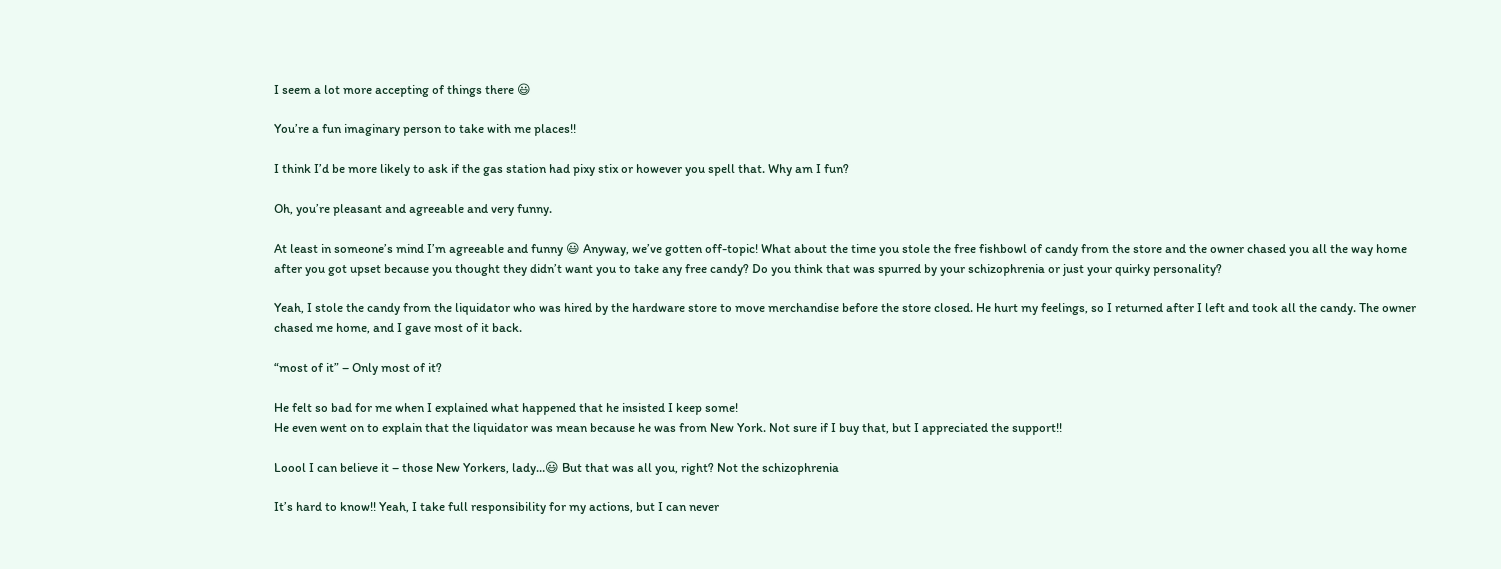I seem a lot more accepting of things there 😃

You’re a fun imaginary person to take with me places!!

I think I’d be more likely to ask if the gas station had pixy stix or however you spell that. Why am I fun?

Oh, you’re pleasant and agreeable and very funny.

At least in someone’s mind I’m agreeable and funny 😃 Anyway, we’ve gotten off-topic! What about the time you stole the free fishbowl of candy from the store and the owner chased you all the way home after you got upset because you thought they didn’t want you to take any free candy? Do you think that was spurred by your schizophrenia or just your quirky personality?

Yeah, I stole the candy from the liquidator who was hired by the hardware store to move merchandise before the store closed. He hurt my feelings, so I returned after I left and took all the candy. The owner chased me home, and I gave most of it back.

“most of it” – Only most of it?

He felt so bad for me when I explained what happened that he insisted I keep some!
He even went on to explain that the liquidator was mean because he was from New York. Not sure if I buy that, but I appreciated the support!!

Loool I can believe it – those New Yorkers, lady…😃 But that was all you, right? Not the schizophrenia

It’s hard to know!! Yeah, I take full responsibility for my actions, but I can never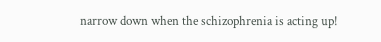narrow down when the schizophrenia is acting up!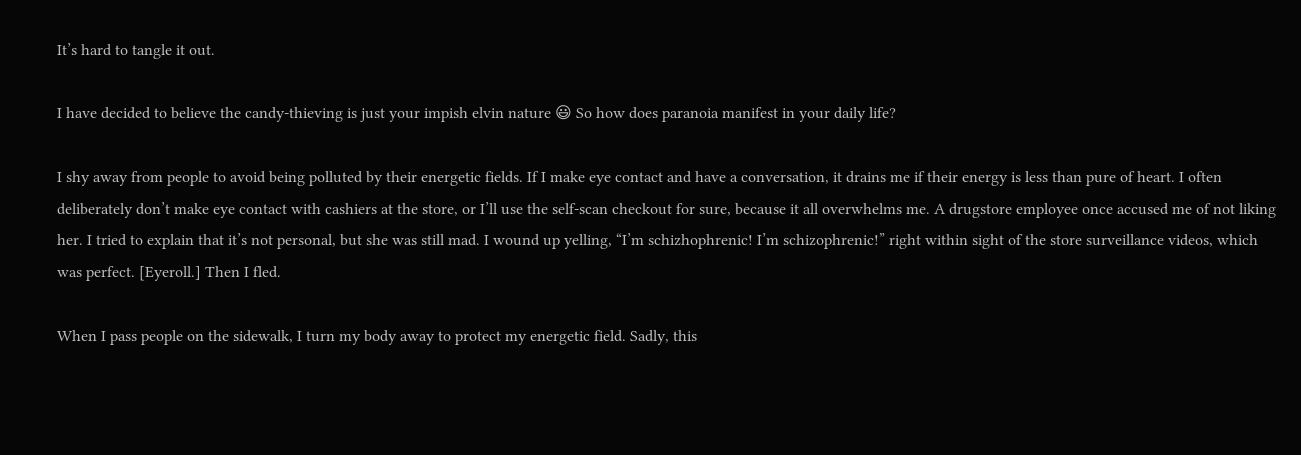It’s hard to tangle it out.

I have decided to believe the candy-thieving is just your impish elvin nature 😃 So how does paranoia manifest in your daily life?

I shy away from people to avoid being polluted by their energetic fields. If I make eye contact and have a conversation, it drains me if their energy is less than pure of heart. I often deliberately don’t make eye contact with cashiers at the store, or I’ll use the self-scan checkout for sure, because it all overwhelms me. A drugstore employee once accused me of not liking her. I tried to explain that it’s not personal, but she was still mad. I wound up yelling, “I’m schizhophrenic! I’m schizophrenic!” right within sight of the store surveillance videos, which was perfect. [Eyeroll.] Then I fled.

When I pass people on the sidewalk, I turn my body away to protect my energetic field. Sadly, this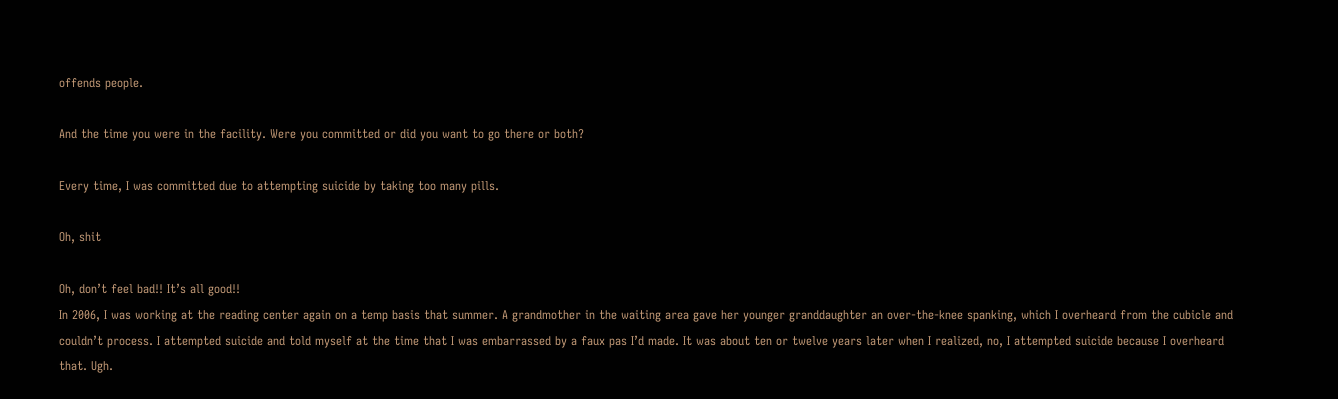offends people.

And the time you were in the facility. Were you committed or did you want to go there or both?

Every time, I was committed due to attempting suicide by taking too many pills.

Oh, shit

Oh, don’t feel bad!! It’s all good!!
In 2006, I was working at the reading center again on a temp basis that summer. A grandmother in the waiting area gave her younger granddaughter an over-the-knee spanking, which I overheard from the cubicle and couldn’t process. I attempted suicide and told myself at the time that I was embarrassed by a faux pas I’d made. It was about ten or twelve years later when I realized, no, I attempted suicide because I overheard that. Ugh.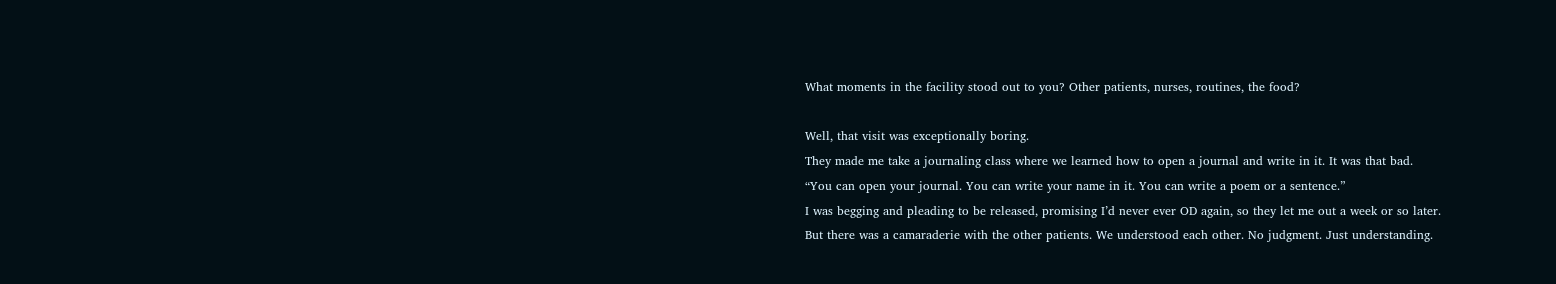What moments in the facility stood out to you? Other patients, nurses, routines, the food?

Well, that visit was exceptionally boring.
They made me take a journaling class where we learned how to open a journal and write in it. It was that bad.
“You can open your journal. You can write your name in it. You can write a poem or a sentence.”
I was begging and pleading to be released, promising I’d never ever OD again, so they let me out a week or so later.
But there was a camaraderie with the other patients. We understood each other. No judgment. Just understanding.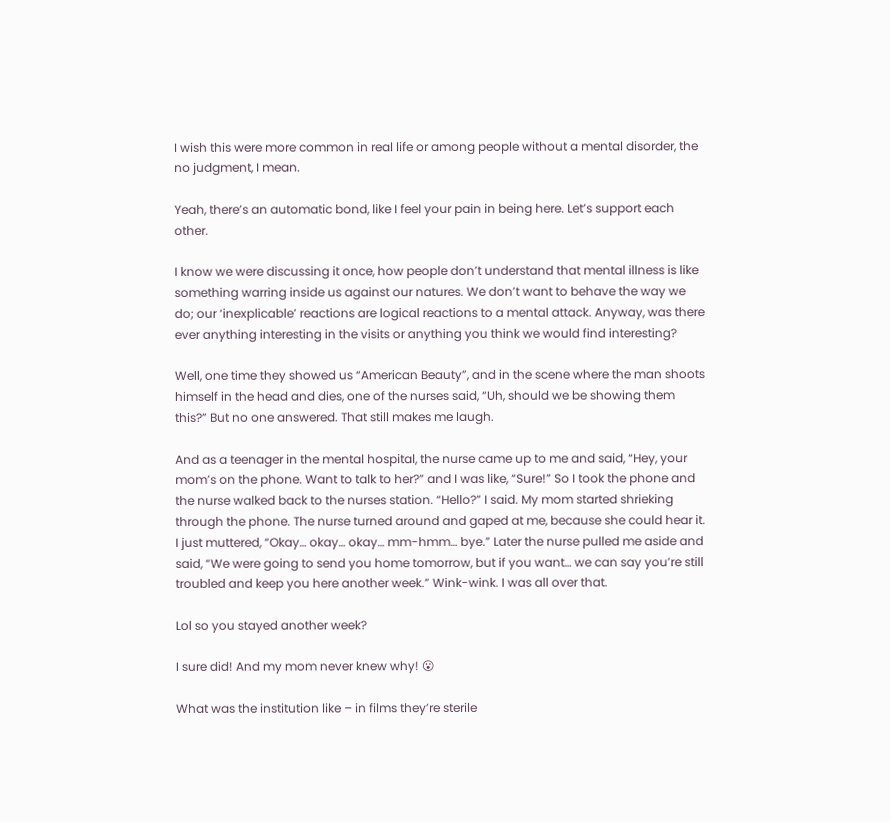I wish this were more common in real life or among people without a mental disorder, the no judgment, I mean.

Yeah, there’s an automatic bond, like I feel your pain in being here. Let’s support each other.

I know we were discussing it once, how people don’t understand that mental illness is like something warring inside us against our natures. We don’t want to behave the way we do; our ‘inexplicable’ reactions are logical reactions to a mental attack. Anyway, was there ever anything interesting in the visits or anything you think we would find interesting?

Well, one time they showed us “American Beauty”, and in the scene where the man shoots himself in the head and dies, one of the nurses said, “Uh, should we be showing them this?” But no one answered. That still makes me laugh.

And as a teenager in the mental hospital, the nurse came up to me and said, “Hey, your mom’s on the phone. Want to talk to her?” and I was like, “Sure!” So I took the phone and the nurse walked back to the nurses station. “Hello?” I said. My mom started shrieking through the phone. The nurse turned around and gaped at me, because she could hear it. I just muttered, “Okay… okay… okay… mm-hmm… bye.” Later the nurse pulled me aside and said, “We were going to send you home tomorrow, but if you want… we can say you’re still troubled and keep you here another week.” Wink-wink. I was all over that.

Lol so you stayed another week?

I sure did! And my mom never knew why! 😮

What was the institution like – in films they’re sterile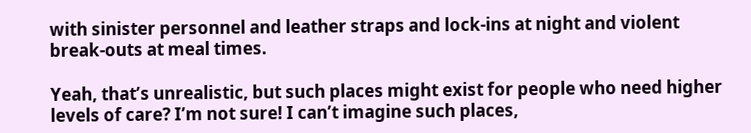with sinister personnel and leather straps and lock-ins at night and violent break-outs at meal times.

Yeah, that’s unrealistic, but such places might exist for people who need higher levels of care? I’m not sure! I can’t imagine such places,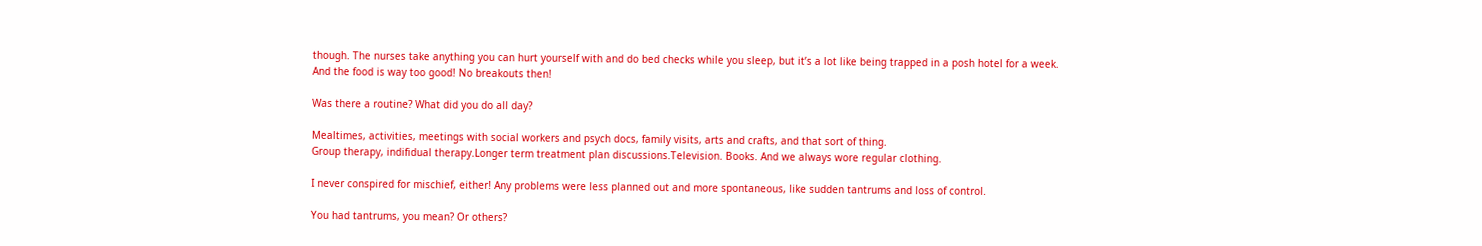though. The nurses take anything you can hurt yourself with and do bed checks while you sleep, but it’s a lot like being trapped in a posh hotel for a week.
And the food is way too good! No breakouts then!

Was there a routine? What did you do all day?

Mealtimes, activities, meetings with social workers and psych docs, family visits, arts and crafts, and that sort of thing.
Group therapy, indifidual therapy.Longer term treatment plan discussions.Television. Books. And we always wore regular clothing.

I never conspired for mischief, either! Any problems were less planned out and more spontaneous, like sudden tantrums and loss of control.

You had tantrums, you mean? Or others?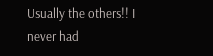Usually the others!! I never had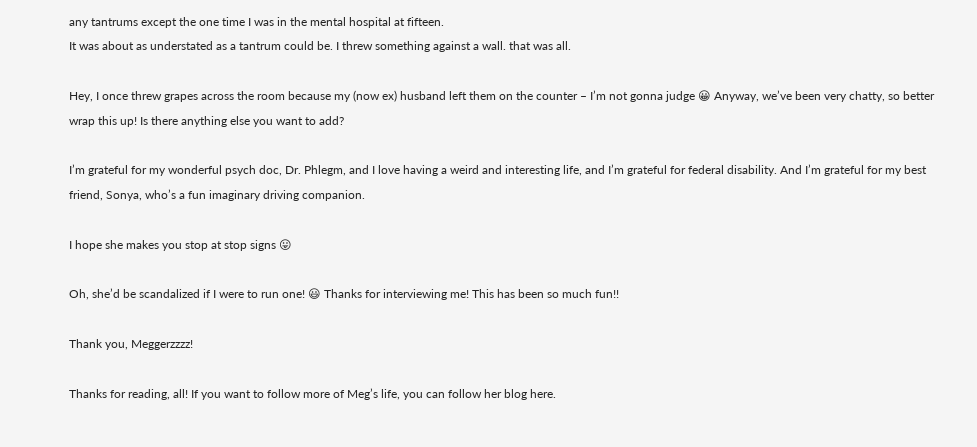any tantrums except the one time I was in the mental hospital at fifteen.
It was about as understated as a tantrum could be. I threw something against a wall. that was all.

Hey, I once threw grapes across the room because my (now ex) husband left them on the counter – I’m not gonna judge 😀 Anyway, we’ve been very chatty, so better wrap this up! Is there anything else you want to add?

I’m grateful for my wonderful psych doc, Dr. Phlegm, and I love having a weird and interesting life, and I’m grateful for federal disability. And I’m grateful for my best friend, Sonya, who’s a fun imaginary driving companion.

I hope she makes you stop at stop signs 😛

Oh, she’d be scandalized if I were to run one! 😃 Thanks for interviewing me! This has been so much fun!!

Thank you, Meggerzzzz!

Thanks for reading, all! If you want to follow more of Meg’s life, you can follow her blog here.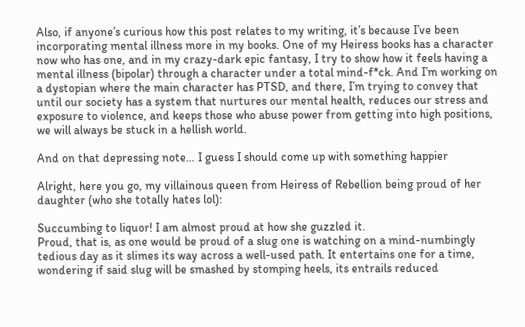Also, if anyone’s curious how this post relates to my writing, it’s because I’ve been incorporating mental illness more in my books. One of my Heiress books has a character now who has one, and in my crazy-dark epic fantasy, I try to show how it feels having a mental illness (bipolar) through a character under a total mind-f*ck. And I’m working on a dystopian where the main character has PTSD, and there, I’m trying to convey that until our society has a system that nurtures our mental health, reduces our stress and exposure to violence, and keeps those who abuse power from getting into high positions, we will always be stuck in a hellish world.

And on that depressing note… I guess I should come up with something happier

Alright, here you go, my villainous queen from Heiress of Rebellion being proud of her daughter (who she totally hates lol):

Succumbing to liquor! I am almost proud at how she guzzled it.
Proud, that is, as one would be proud of a slug one is watching on a mind-numbingly tedious day as it slimes its way across a well-used path. It entertains one for a time, wondering if said slug will be smashed by stomping heels, its entrails reduced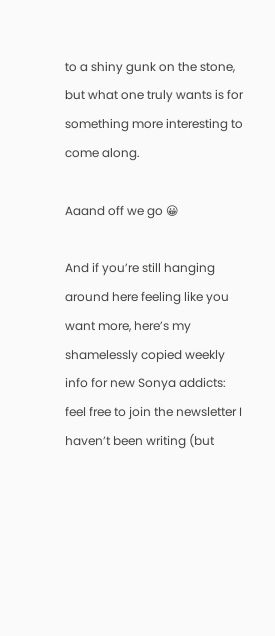to a shiny gunk on the stone, but what one truly wants is for something more interesting to come along.

Aaand off we go 😀

And if you’re still hanging around here feeling like you want more, here’s my shamelessly copied weekly info for new Sonya addicts: feel free to join the newsletter I haven’t been writing (but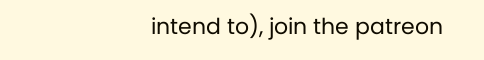intend to), join the patreon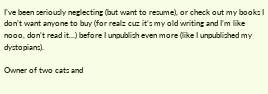I’ve been seriously neglecting (but want to resume), or check out my books I don’t want anyone to buy (for realz cuz it’s my old writing and I’m like nooo, don’t read it…) before I unpublish even more (like I unpublished my dystopians).

Owner of two cats and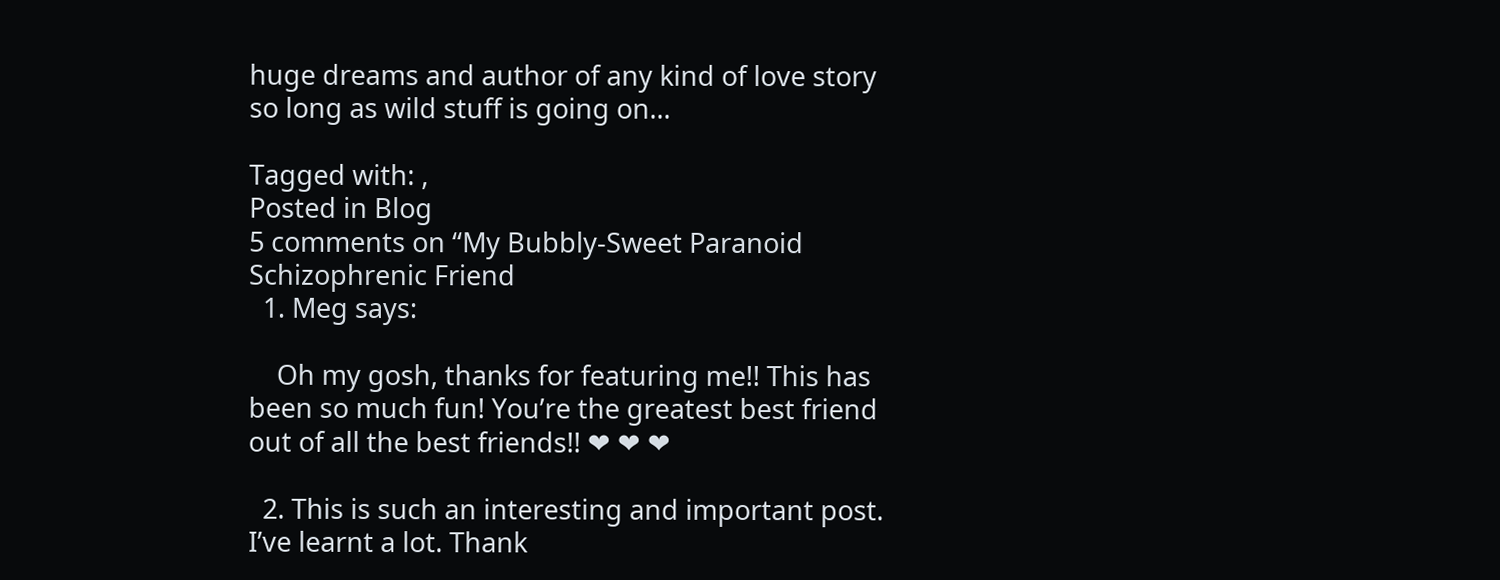huge dreams and author of any kind of love story so long as wild stuff is going on...

Tagged with: ,
Posted in Blog
5 comments on “My Bubbly-Sweet Paranoid Schizophrenic Friend
  1. Meg says:

    Oh my gosh, thanks for featuring me!! This has been so much fun! You’re the greatest best friend out of all the best friends!! ❤ ❤ ❤

  2. This is such an interesting and important post. I’ve learnt a lot. Thank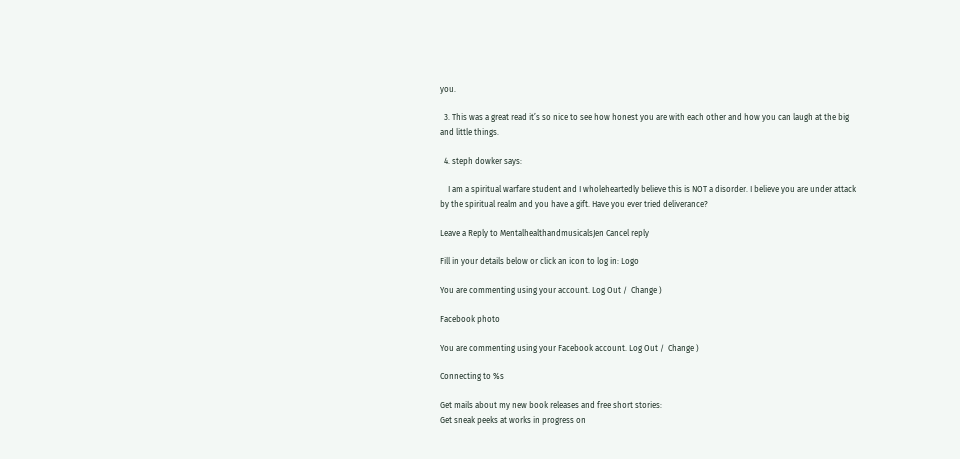you.

  3. This was a great read it’s so nice to see how honest you are with each other and how you can laugh at the big and little things.

  4. steph dowker says:

    I am a spiritual warfare student and I wholeheartedly believe this is NOT a disorder. I believe you are under attack by the spiritual realm and you have a gift. Have you ever tried deliverance?

Leave a Reply to MentalhealthandmusicalsJen Cancel reply

Fill in your details below or click an icon to log in: Logo

You are commenting using your account. Log Out /  Change )

Facebook photo

You are commenting using your Facebook account. Log Out /  Change )

Connecting to %s

Get mails about my new book releases and free short stories:
Get sneak peeks at works in progress on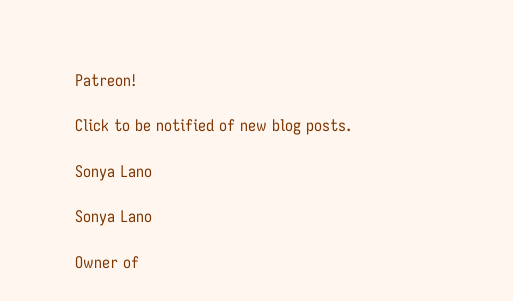Patreon!

Click to be notified of new blog posts.

Sonya Lano

Sonya Lano

Owner of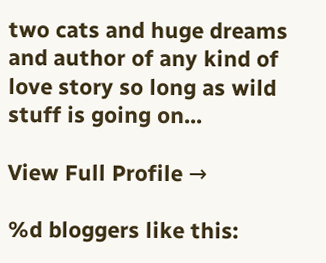two cats and huge dreams and author of any kind of love story so long as wild stuff is going on...

View Full Profile →

%d bloggers like this: